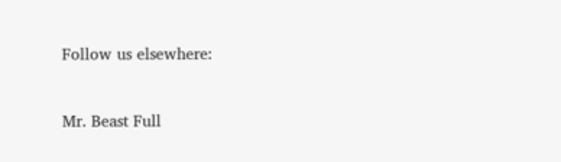Follow us elsewhere:


Mr. Beast Full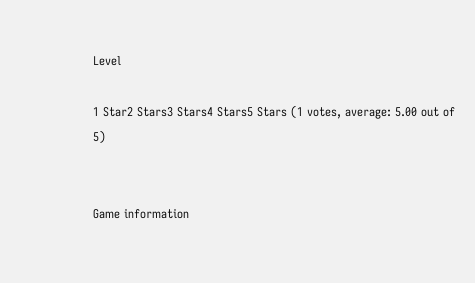Level

1 Star2 Stars3 Stars4 Stars5 Stars (1 votes, average: 5.00 out of 5)


Game information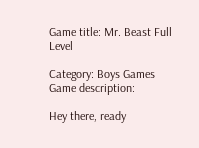Game title: Mr. Beast Full Level

Category: Boys Games
Game description:

Hey there, ready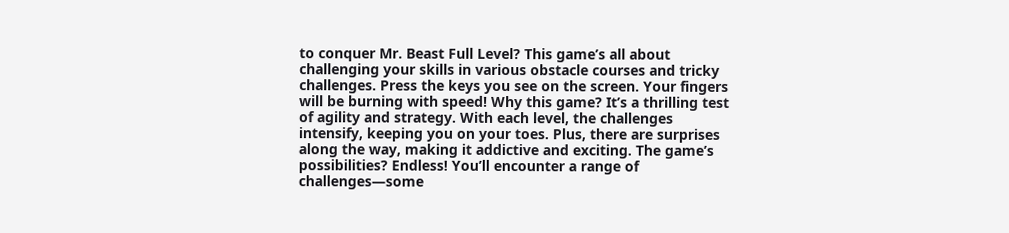to conquer Mr. Beast Full Level? This game’s all about challenging your skills in various obstacle courses and tricky challenges. Press the keys you see on the screen. Your fingers will be burning with speed! Why this game? It’s a thrilling test of agility and strategy. With each level, the challenges intensify, keeping you on your toes. Plus, there are surprises along the way, making it addictive and exciting. The game’s possibilities? Endless! You’ll encounter a range of challenges—some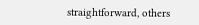straightforward, others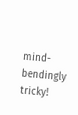mind-bendingly tricky!